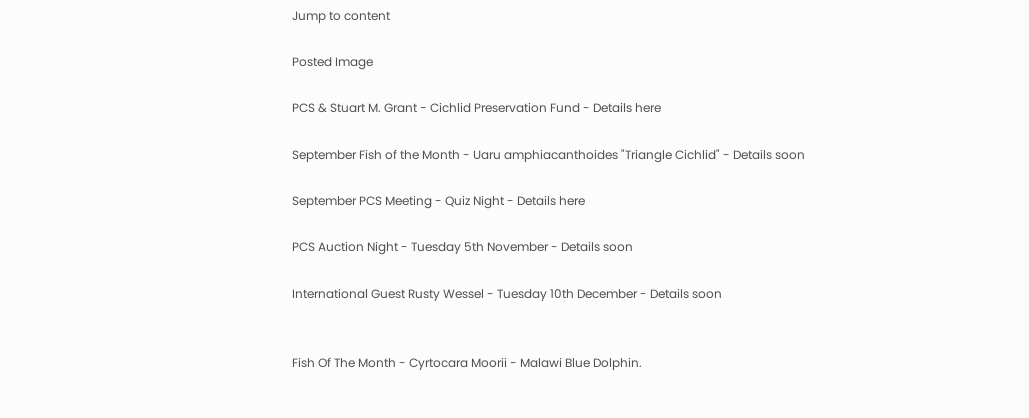Jump to content

Posted Image

PCS & Stuart M. Grant - Cichlid Preservation Fund - Details here

September Fish of the Month - Uaru amphiacanthoides "Triangle Cichlid" - Details soon

September PCS Meeting - Quiz Night - Details here

PCS Auction Night - Tuesday 5th November - Details soon

International Guest Rusty Wessel - Tuesday 10th December - Details soon


Fish Of The Month - Cyrtocara Moorii - Malawi Blue Dolphin.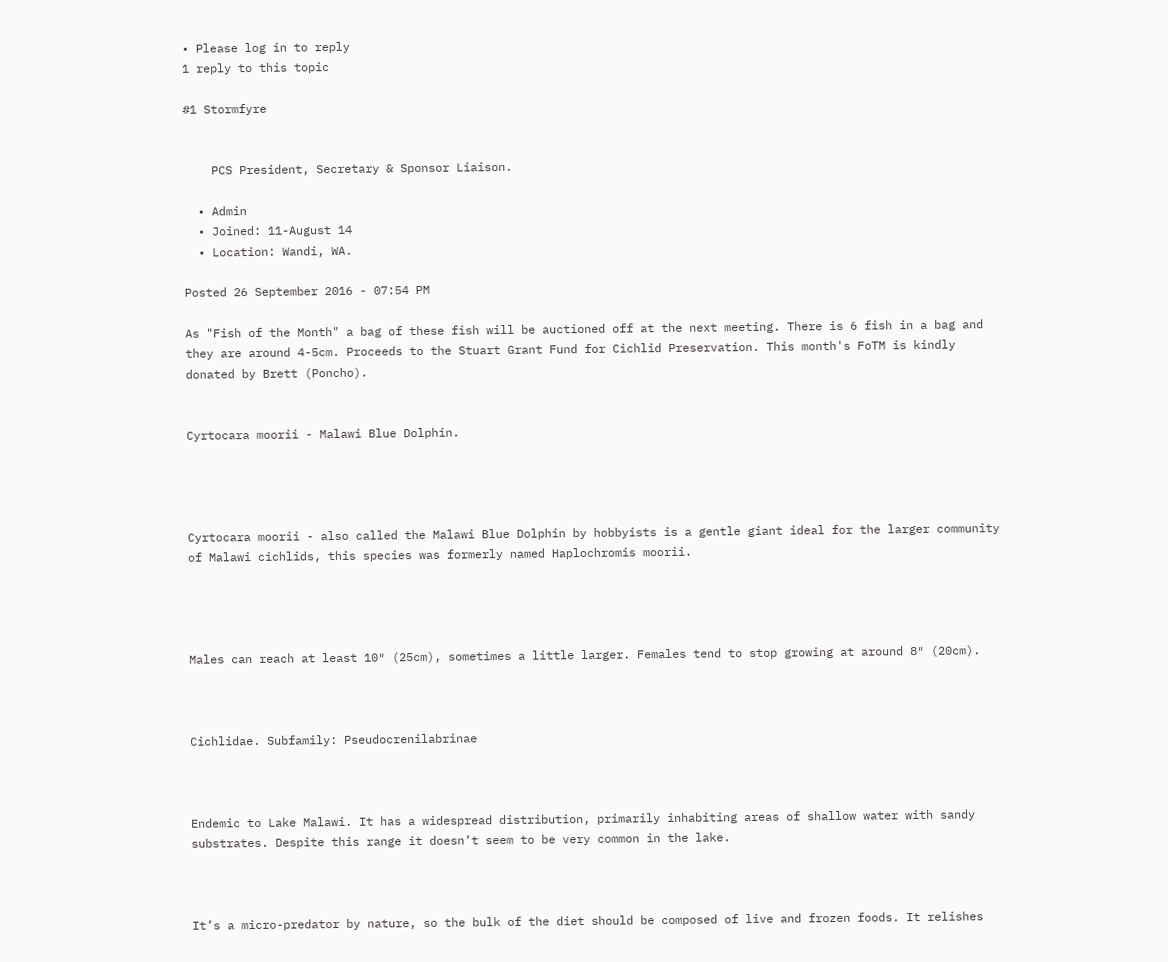• Please log in to reply
1 reply to this topic

#1 Stormfyre


    PCS President, Secretary & Sponsor Liaison.

  • Admin
  • Joined: 11-August 14
  • Location: Wandi, WA.

Posted 26 September 2016 - 07:54 PM

As "Fish of the Month" a bag of these fish will be auctioned off at the next meeting. There is 6 fish in a bag and they are around 4-5cm. Proceeds to the Stuart Grant Fund for Cichlid Preservation. This month's FoTM is kindly donated by Brett (Poncho).


Cyrtocara moorii - Malawi Blue Dolphin.




Cyrtocara moorii - also called the Malawi Blue Dolphin by hobbyists is a gentle giant ideal for the larger community of Malawi cichlids, this species was formerly named Haplochromis moorii.




Males can reach at least 10″ (25cm), sometimes a little larger. Females tend to stop growing at around 8″ (20cm).



Cichlidae. Subfamily: Pseudocrenilabrinae



Endemic to Lake Malawi. It has a widespread distribution, primarily inhabiting areas of shallow water with sandy substrates. Despite this range it doesn’t seem to be very common in the lake.



It’s a micro-predator by nature, so the bulk of the diet should be composed of live and frozen foods. It relishes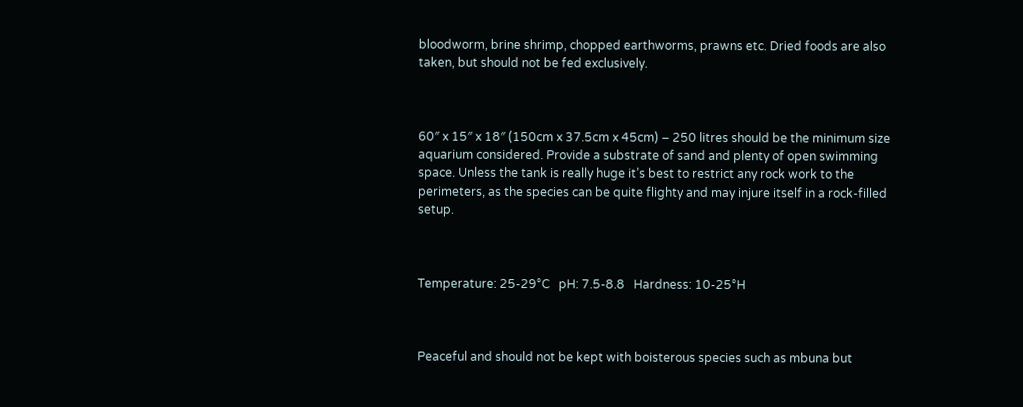bloodworm, brine shrimp, chopped earthworms, prawns etc. Dried foods are also taken, but should not be fed exclusively.



60″ x 15″ x 18″ (150cm x 37.5cm x 45cm) – 250 litres should be the minimum size aquarium considered. Provide a substrate of sand and plenty of open swimming space. Unless the tank is really huge it’s best to restrict any rock work to the perimeters, as the species can be quite flighty and may injure itself in a rock-filled setup.



Temperature: 25-29°C   pH: 7.5-8.8   Hardness: 10-25°H



Peaceful and should not be kept with boisterous species such as mbuna but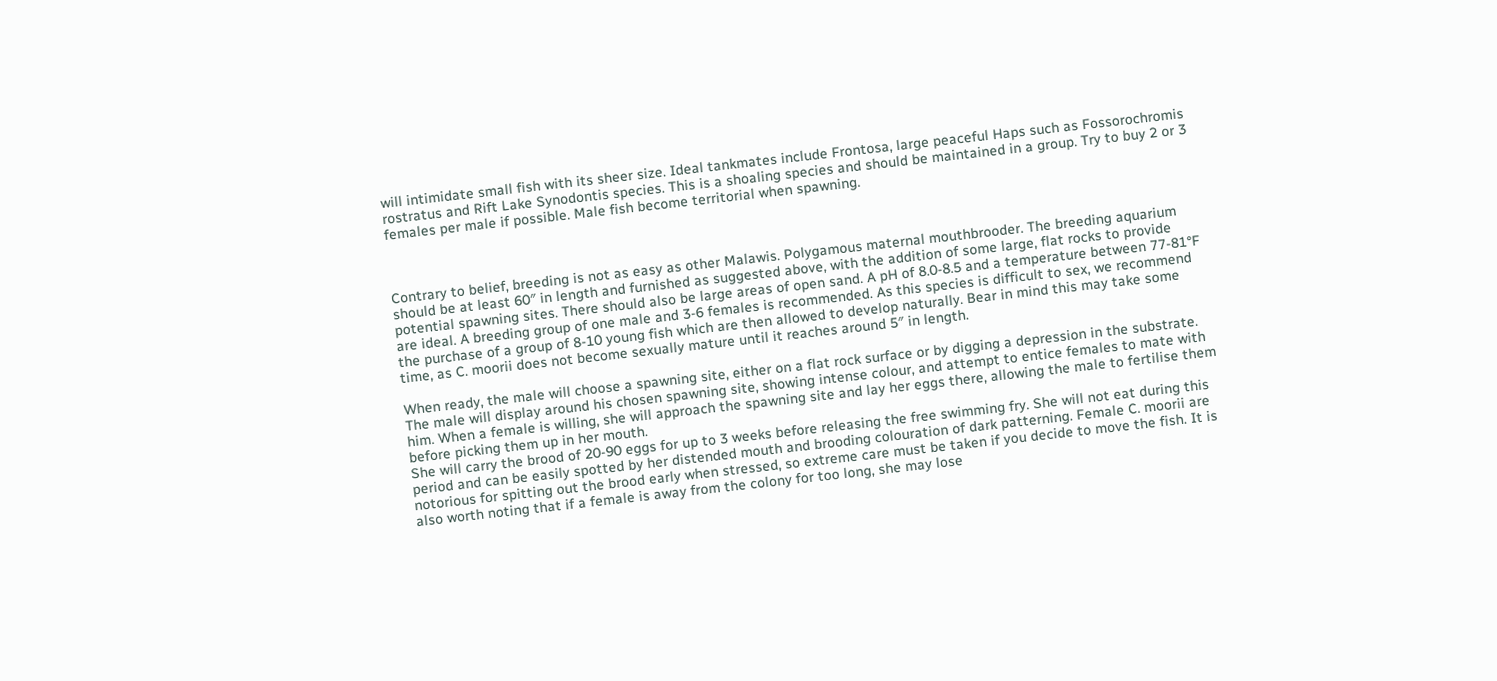will intimidate small fish with its sheer size. Ideal tankmates include Frontosa, large peaceful Haps such as Fossorochromis rostratus and Rift Lake Synodontis species. This is a shoaling species and should be maintained in a group. Try to buy 2 or 3 females per male if possible. Male fish become territorial when spawning.



Contrary to belief, breeding is not as easy as other Malawis. Polygamous maternal mouthbrooder. The breeding aquarium should be at least 60″ in length and furnished as suggested above, with the addition of some large, flat rocks to provide potential spawning sites. There should also be large areas of open sand. A pH of 8.0-8.5 and a temperature between 77-81°F are ideal. A breeding group of one male and 3-6 females is recommended. As this species is difficult to sex, we recommend the purchase of a group of 8-10 young fish which are then allowed to develop naturally. Bear in mind this may take some time, as C. moorii does not become sexually mature until it reaches around 5″ in length.

When ready, the male will choose a spawning site, either on a flat rock surface or by digging a depression in the substrate. The male will display around his chosen spawning site, showing intense colour, and attempt to entice females to mate with him. When a female is willing, she will approach the spawning site and lay her eggs there, allowing the male to fertilise them before picking them up in her mouth.
She will carry the brood of 20-90 eggs for up to 3 weeks before releasing the free swimming fry. She will not eat during this period and can be easily spotted by her distended mouth and brooding colouration of dark patterning. Female C. moorii are notorious for spitting out the brood early when stressed, so extreme care must be taken if you decide to move the fish. It is also worth noting that if a female is away from the colony for too long, she may lose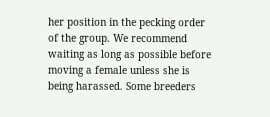her position in the pecking order of the group. We recommend waiting as long as possible before moving a female unless she is being harassed. Some breeders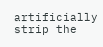artificially strip the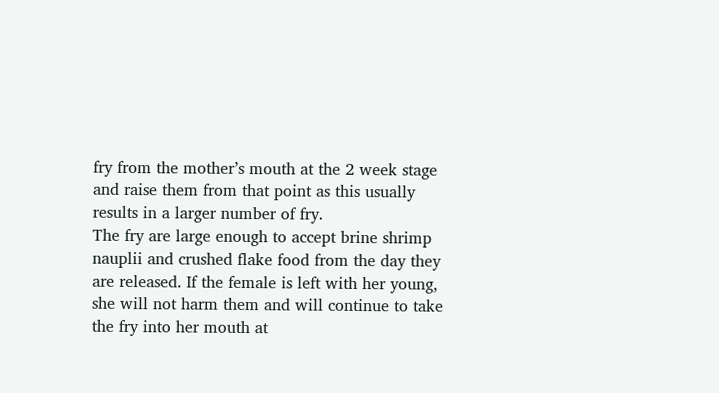fry from the mother’s mouth at the 2 week stage and raise them from that point as this usually results in a larger number of fry.
The fry are large enough to accept brine shrimp nauplii and crushed flake food from the day they are released. If the female is left with her young, she will not harm them and will continue to take the fry into her mouth at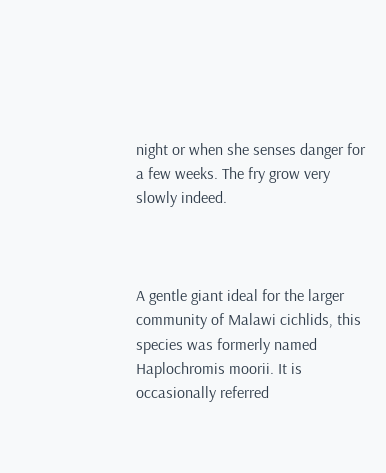night or when she senses danger for a few weeks. The fry grow very slowly indeed.



A gentle giant ideal for the larger community of Malawi cichlids, this species was formerly named Haplochromis moorii. It is occasionally referred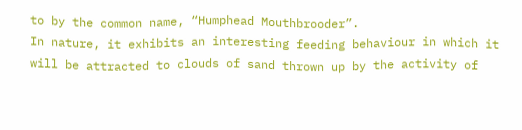to by the common name, “Humphead Mouthbrooder”.
In nature, it exhibits an interesting feeding behaviour in which it will be attracted to clouds of sand thrown up by the activity of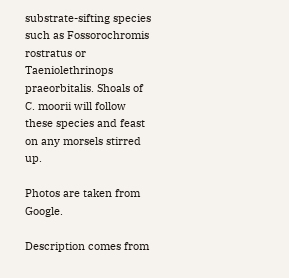substrate-sifting species such as Fossorochromis rostratus or Taeniolethrinops praeorbitalis. Shoals of C. moorii will follow these species and feast on any morsels stirred up.

Photos are taken from Google.

Description comes from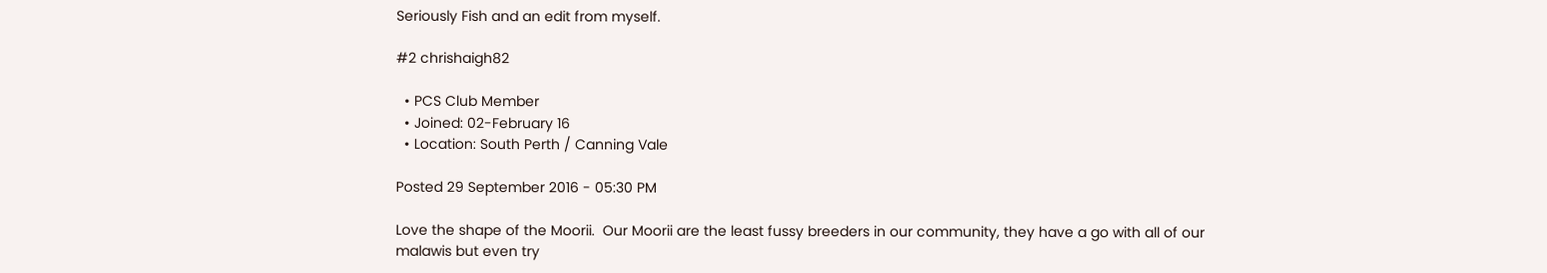Seriously Fish and an edit from myself.

#2 chrishaigh82

  • PCS Club Member
  • Joined: 02-February 16
  • Location: South Perth / Canning Vale

Posted 29 September 2016 - 05:30 PM

Love the shape of the Moorii.  Our Moorii are the least fussy breeders in our community, they have a go with all of our malawis but even try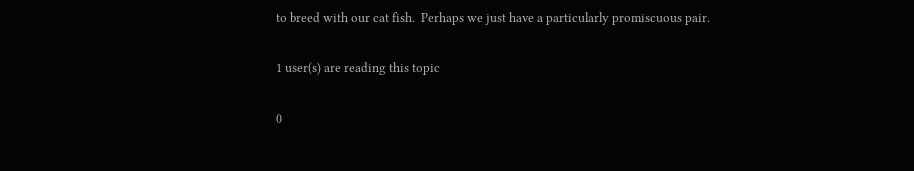to breed with our cat fish.  Perhaps we just have a particularly promiscuous pair.

1 user(s) are reading this topic

0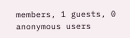members, 1 guests, 0 anonymous users